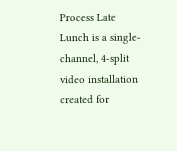Process Late Lunch is a single-channel, 4-split video installation created for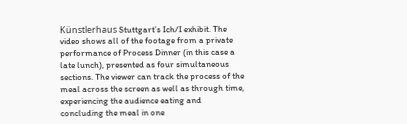Künstlerhaus Stuttgart’s Ich/I exhibit. The video shows all of the footage from a private performance of Process Dinner (in this case a late lunch), presented as four simultaneous sections. The viewer can track the process of the meal across the screen as well as through time, experiencing the audience eating and concluding the meal in one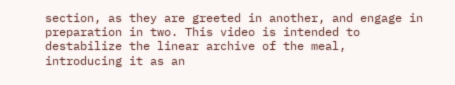section, as they are greeted in another, and engage in preparation in two. This video is intended to destabilize the linear archive of the meal, introducing it as an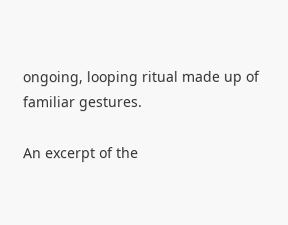ongoing, looping ritual made up of familiar gestures.

An excerpt of the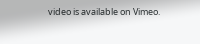video is available on Vimeo.